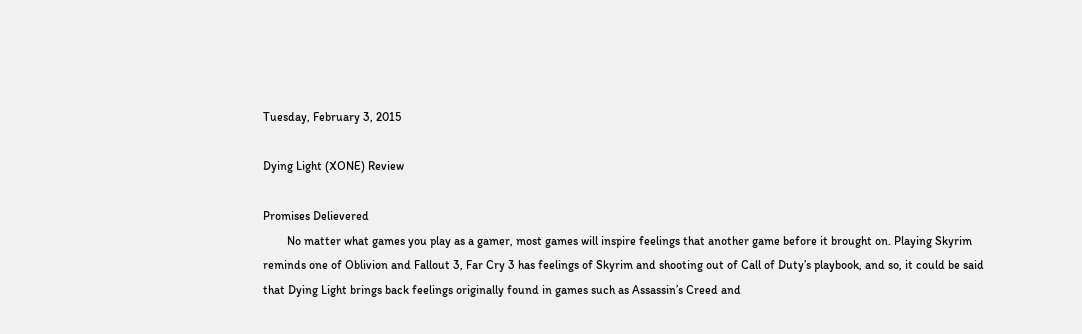Tuesday, February 3, 2015

Dying Light (XONE) Review

Promises Delievered
        No matter what games you play as a gamer, most games will inspire feelings that another game before it brought on. Playing Skyrim reminds one of Oblivion and Fallout 3, Far Cry 3 has feelings of Skyrim and shooting out of Call of Duty’s playbook, and so, it could be said that Dying Light brings back feelings originally found in games such as Assassin’s Creed and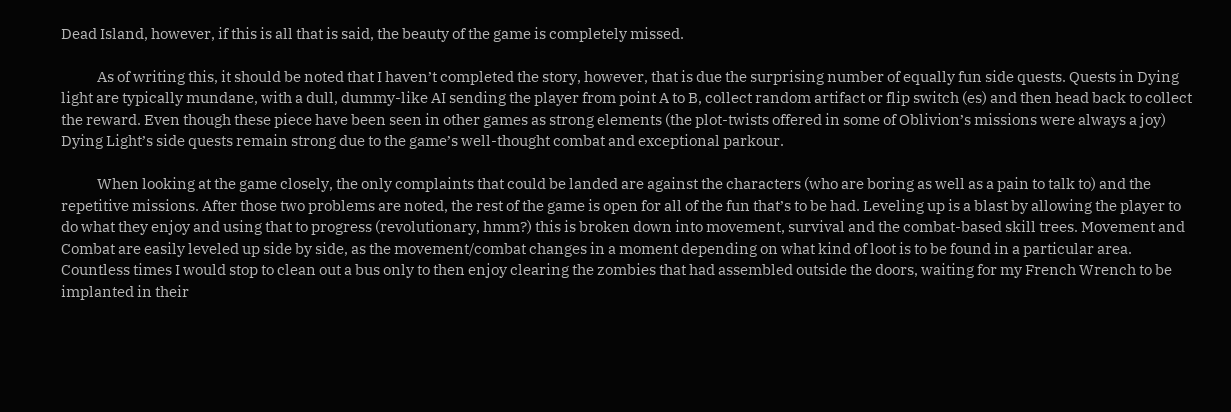Dead Island, however, if this is all that is said, the beauty of the game is completely missed.

            As of writing this, it should be noted that I haven’t completed the story, however, that is due the surprising number of equally fun side quests. Quests in Dying light are typically mundane, with a dull, dummy-like AI sending the player from point A to B, collect random artifact or flip switch (es) and then head back to collect the reward. Even though these piece have been seen in other games as strong elements (the plot-twists offered in some of Oblivion’s missions were always a joy) Dying Light’s side quests remain strong due to the game’s well-thought combat and exceptional parkour.

            When looking at the game closely, the only complaints that could be landed are against the characters (who are boring as well as a pain to talk to) and the repetitive missions. After those two problems are noted, the rest of the game is open for all of the fun that’s to be had. Leveling up is a blast by allowing the player to do what they enjoy and using that to progress (revolutionary, hmm?) this is broken down into movement, survival and the combat-based skill trees. Movement and Combat are easily leveled up side by side, as the movement/combat changes in a moment depending on what kind of loot is to be found in a particular area. Countless times I would stop to clean out a bus only to then enjoy clearing the zombies that had assembled outside the doors, waiting for my French Wrench to be implanted in their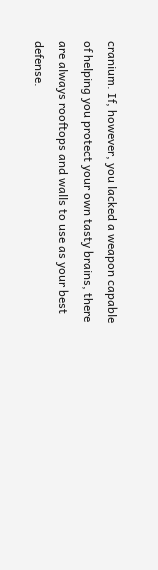cranium. If, however, you lacked a weapon capable of helping you protect your own tasty brains, there are always rooftops and walls to use as your best defense.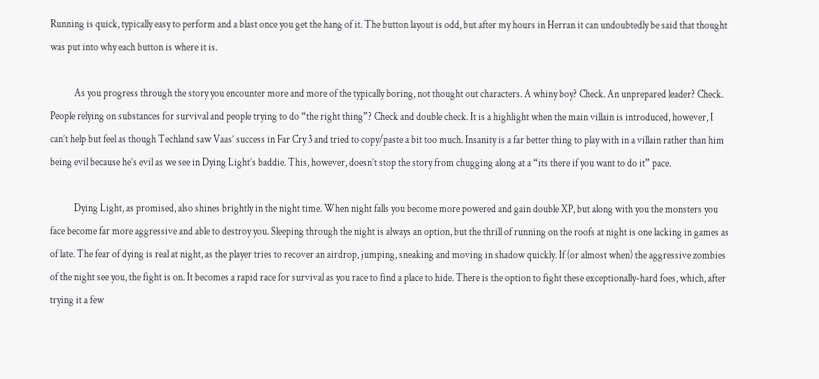Running is quick, typically easy to perform and a blast once you get the hang of it. The button layout is odd, but after my hours in Herran it can undoubtedly be said that thought was put into why each button is where it is.

            As you progress through the story you encounter more and more of the typically boring, not thought out characters. A whiny boy? Check. An unprepared leader? Check. People relying on substances for survival and people trying to do “the right thing”? Check and double check. It is a highlight when the main villain is introduced, however, I can’t help but feel as though Techland saw Vaas’ success in Far Cry 3 and tried to copy/paste a bit too much. Insanity is a far better thing to play with in a villain rather than him being evil because he’s evil as we see in Dying Light’s baddie. This, however, doesn’t stop the story from chugging along at a “its there if you want to do it” pace.

            Dying Light, as promised, also shines brightly in the night time. When night falls you become more powered and gain double XP, but along with you the monsters you face become far more aggressive and able to destroy you. Sleeping through the night is always an option, but the thrill of running on the roofs at night is one lacking in games as of late. The fear of dying is real at night, as the player tries to recover an airdrop, jumping, sneaking and moving in shadow quickly. If (or almost when) the aggressive zombies of the night see you, the fight is on. It becomes a rapid race for survival as you race to find a place to hide. There is the option to fight these exceptionally-hard foes, which, after trying it a few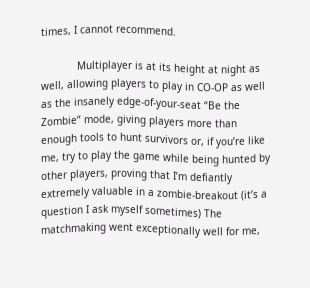times, I cannot recommend.

            Multiplayer is at its height at night as well, allowing players to play in CO-OP as well as the insanely edge-of-your-seat “Be the Zombie” mode, giving players more than enough tools to hunt survivors or, if you’re like me, try to play the game while being hunted by other players, proving that I’m defiantly extremely valuable in a zombie-breakout (it’s a question I ask myself sometimes) The matchmaking went exceptionally well for me,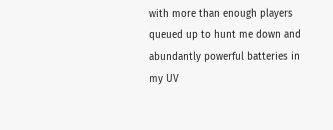with more than enough players queued up to hunt me down and abundantly powerful batteries in my UV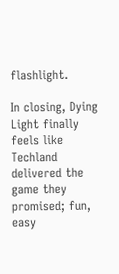flashlight.

In closing, Dying Light finally feels like Techland delivered the game they promised; fun, easy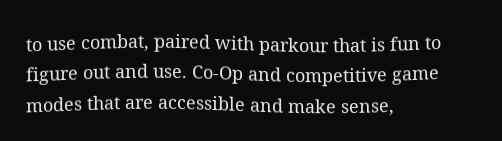to use combat, paired with parkour that is fun to figure out and use. Co-Op and competitive game modes that are accessible and make sense,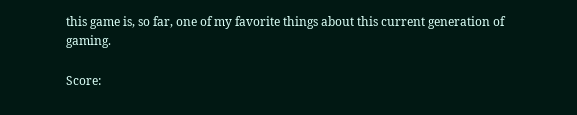this game is, so far, one of my favorite things about this current generation of gaming.

Score: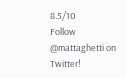8.5/10
Follow @mattaghetti on Twitter!